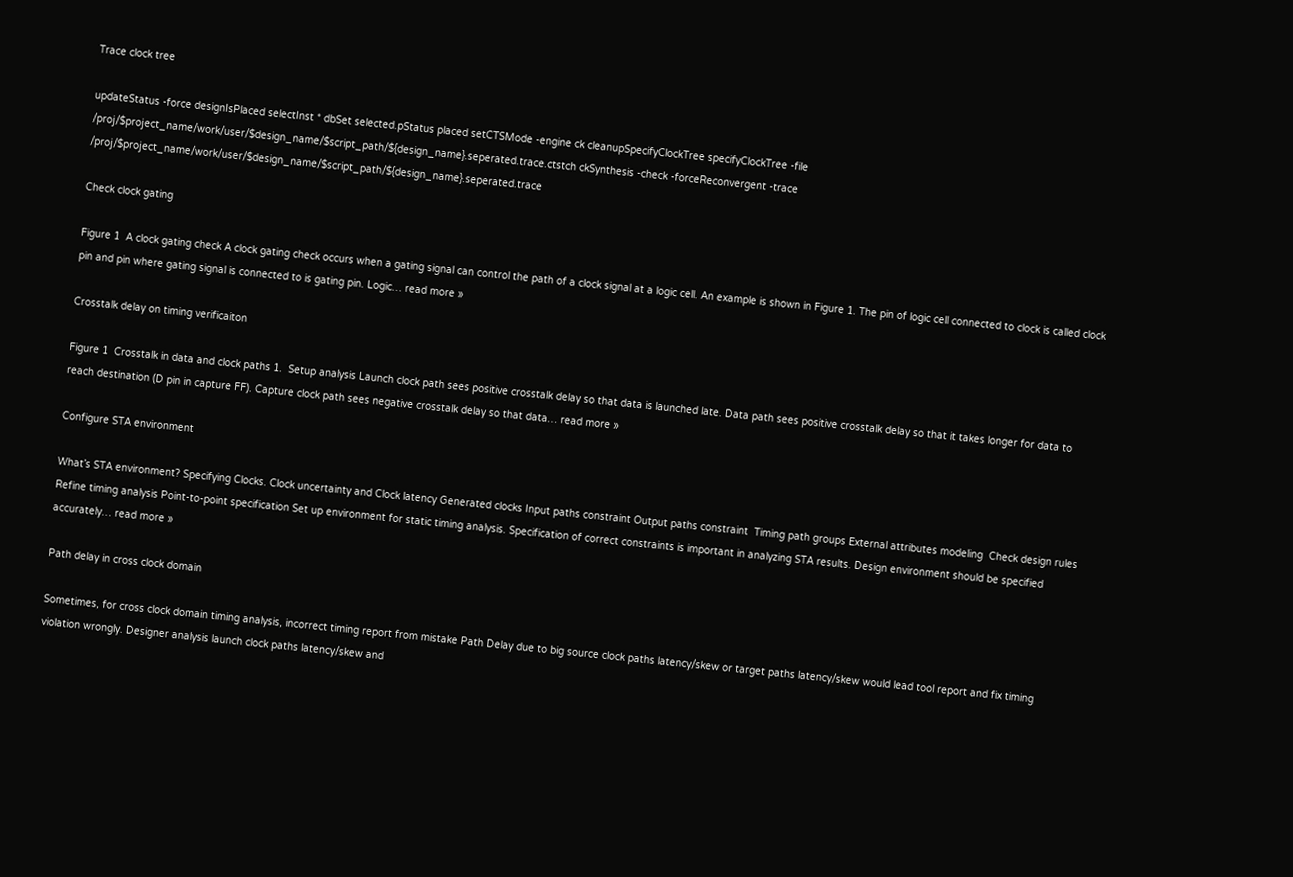Trace clock tree

updateStatus -force designIsPlaced selectInst * dbSet selected.pStatus placed setCTSMode -engine ck cleanupSpecifyClockTree specifyClockTree -file /proj/$project_name/work/user/$design_name/$script_path/${design_name}.seperated.trace.ctstch ckSynthesis -check -forceReconvergent -trace /proj/$project_name/work/user/$design_name/$script_path/${design_name}.seperated.trace

Check clock gating

Figure 1  A clock gating check A clock gating check occurs when a gating signal can control the path of a clock signal at a logic cell. An example is shown in Figure 1. The pin of logic cell connected to clock is called clock pin and pin where gating signal is connected to is gating pin. Logic… read more »

Crosstalk delay on timing verificaiton

Figure 1  Crosstalk in data and clock paths 1.  Setup analysis Launch clock path sees positive crosstalk delay so that data is launched late. Data path sees positive crosstalk delay so that it takes longer for data to reach destination (D pin in capture FF). Capture clock path sees negative crosstalk delay so that data… read more »

Configure STA environment

What’s STA environment? Specifying Clocks. Clock uncertainty and Clock latency Generated clocks Input paths constraint Output paths constraint  Timing path groups External attributes modeling  Check design rules Refine timing analysis Point-to-point specification Set up environment for static timing analysis. Specification of correct constraints is important in analyzing STA results. Design environment should be specified accurately… read more »

Path delay in cross clock domain

Sometimes, for cross clock domain timing analysis, incorrect timing report from mistake Path Delay due to big source clock paths latency/skew or target paths latency/skew would lead tool report and fix timing violation wrongly. Designer analysis launch clock paths latency/skew and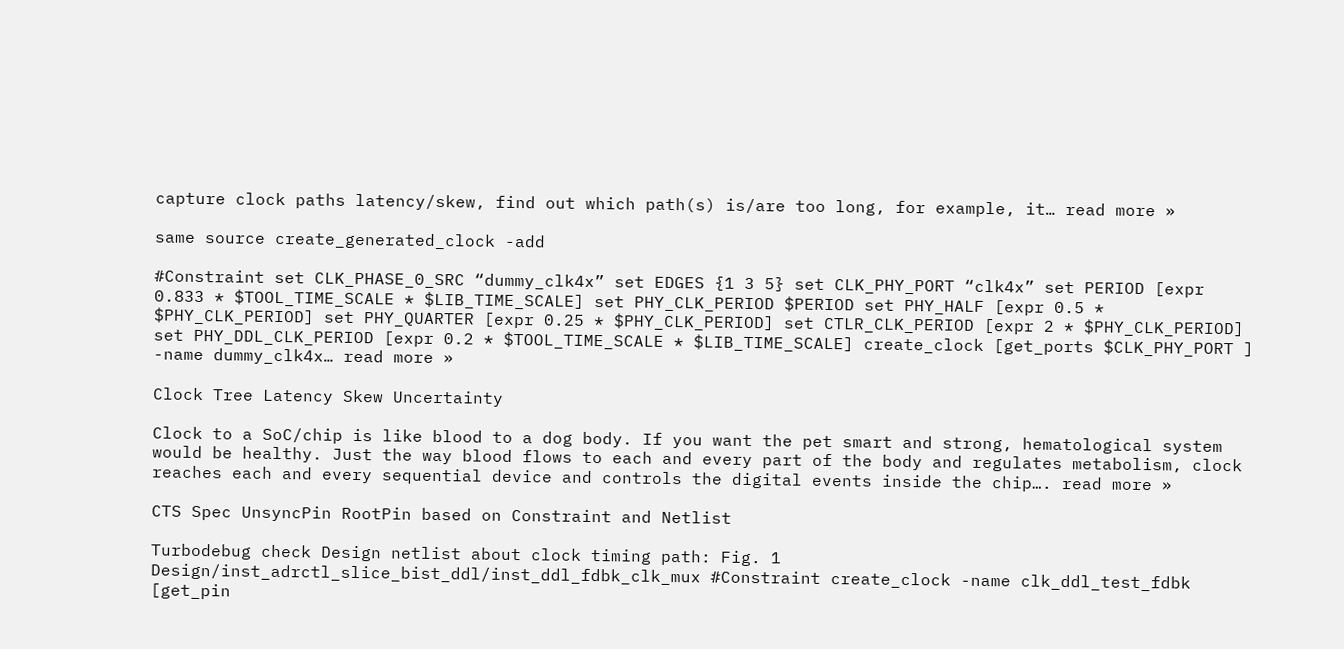capture clock paths latency/skew, find out which path(s) is/are too long, for example, it… read more »

same source create_generated_clock -add

#Constraint set CLK_PHASE_0_SRC “dummy_clk4x” set EDGES {1 3 5} set CLK_PHY_PORT “clk4x” set PERIOD [expr 0.833 * $TOOL_TIME_SCALE * $LIB_TIME_SCALE] set PHY_CLK_PERIOD $PERIOD set PHY_HALF [expr 0.5 * $PHY_CLK_PERIOD] set PHY_QUARTER [expr 0.25 * $PHY_CLK_PERIOD] set CTLR_CLK_PERIOD [expr 2 * $PHY_CLK_PERIOD] set PHY_DDL_CLK_PERIOD [expr 0.2 * $TOOL_TIME_SCALE * $LIB_TIME_SCALE] create_clock [get_ports $CLK_PHY_PORT ] -name dummy_clk4x… read more »

Clock Tree Latency Skew Uncertainty

Clock to a SoC/chip is like blood to a dog body. If you want the pet smart and strong, hematological system would be healthy. Just the way blood flows to each and every part of the body and regulates metabolism, clock reaches each and every sequential device and controls the digital events inside the chip…. read more »

CTS Spec UnsyncPin RootPin based on Constraint and Netlist

Turbodebug check Design netlist about clock timing path: Fig. 1 Design/inst_adrctl_slice_bist_ddl/inst_ddl_fdbk_clk_mux #Constraint create_clock -name clk_ddl_test_fdbk [get_pin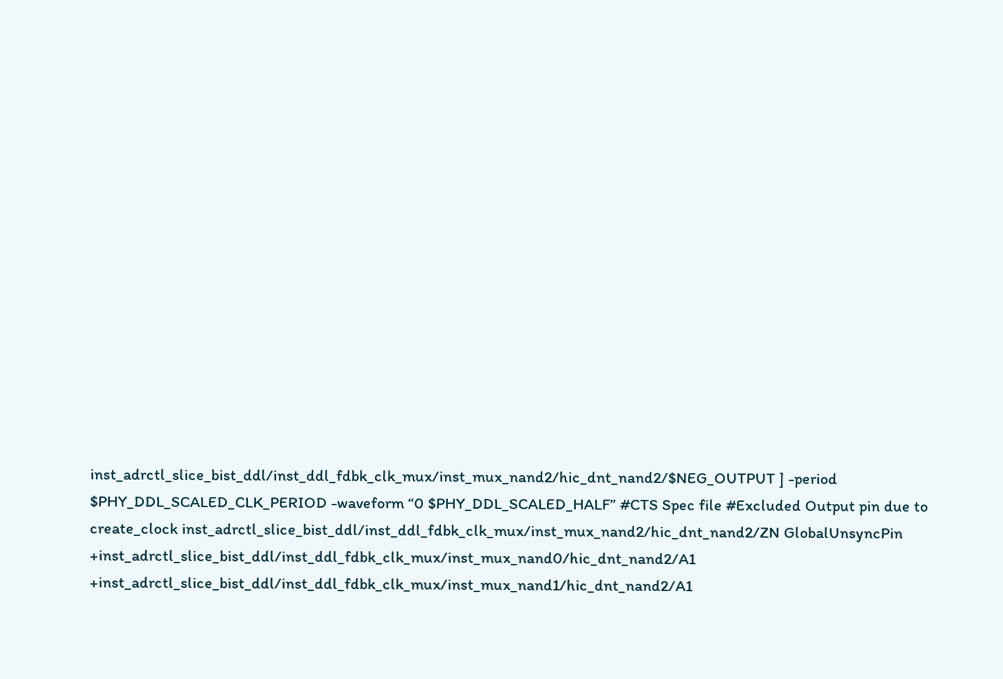inst_adrctl_slice_bist_ddl/inst_ddl_fdbk_clk_mux/inst_mux_nand2/hic_dnt_nand2/$NEG_OUTPUT ] -period $PHY_DDL_SCALED_CLK_PERIOD -waveform “0 $PHY_DDL_SCALED_HALF” #CTS Spec file #Excluded Output pin due to create_clock inst_adrctl_slice_bist_ddl/inst_ddl_fdbk_clk_mux/inst_mux_nand2/hic_dnt_nand2/ZN GlobalUnsyncPin +inst_adrctl_slice_bist_ddl/inst_ddl_fdbk_clk_mux/inst_mux_nand0/hic_dnt_nand2/A1 +inst_adrctl_slice_bist_ddl/inst_ddl_fdbk_clk_mux/inst_mux_nand1/hic_dnt_nand2/A1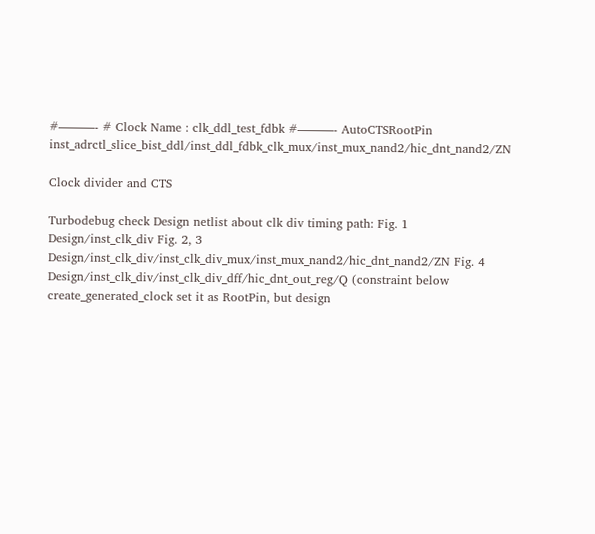#———- # Clock Name : clk_ddl_test_fdbk #———- AutoCTSRootPin inst_adrctl_slice_bist_ddl/inst_ddl_fdbk_clk_mux/inst_mux_nand2/hic_dnt_nand2/ZN

Clock divider and CTS

Turbodebug check Design netlist about clk div timing path: Fig. 1 Design/inst_clk_div Fig. 2, 3 Design/inst_clk_div/inst_clk_div_mux/inst_mux_nand2/hic_dnt_nand2/ZN Fig. 4 Design/inst_clk_div/inst_clk_div_dff/hic_dnt_out_reg/Q (constraint below create_generated_clock set it as RootPin, but design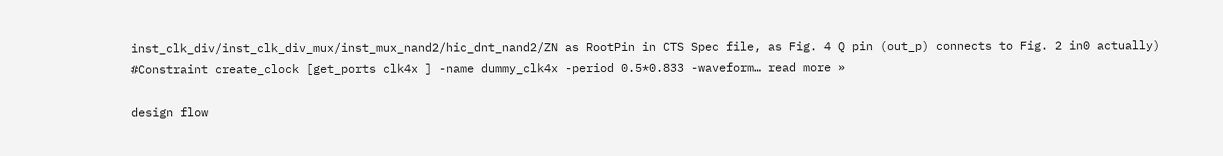inst_clk_div/inst_clk_div_mux/inst_mux_nand2/hic_dnt_nand2/ZN as RootPin in CTS Spec file, as Fig. 4 Q pin (out_p) connects to Fig. 2 in0 actually) #Constraint create_clock [get_ports clk4x ] -name dummy_clk4x -period 0.5*0.833 -waveform… read more »

design flow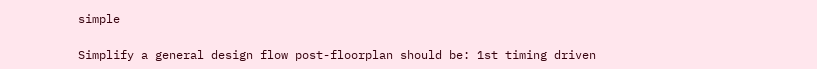simple

Simplify a general design flow post-floorplan should be: 1st timing driven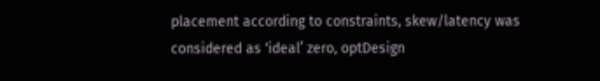placement according to constraints, skew/latency was considered as ‘ideal’ zero, optDesign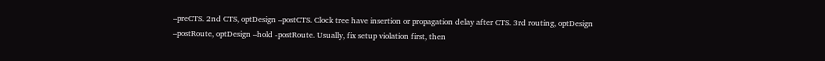–preCTS. 2nd CTS, optDesign –postCTS. Clock tree have insertion or propagation delay after CTS. 3rd routing, optDesign –postRoute, optDesign –hold -postRoute. Usually, fix setup violation first, then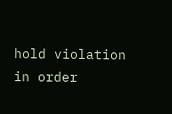hold violation in order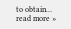to obtain… read more »